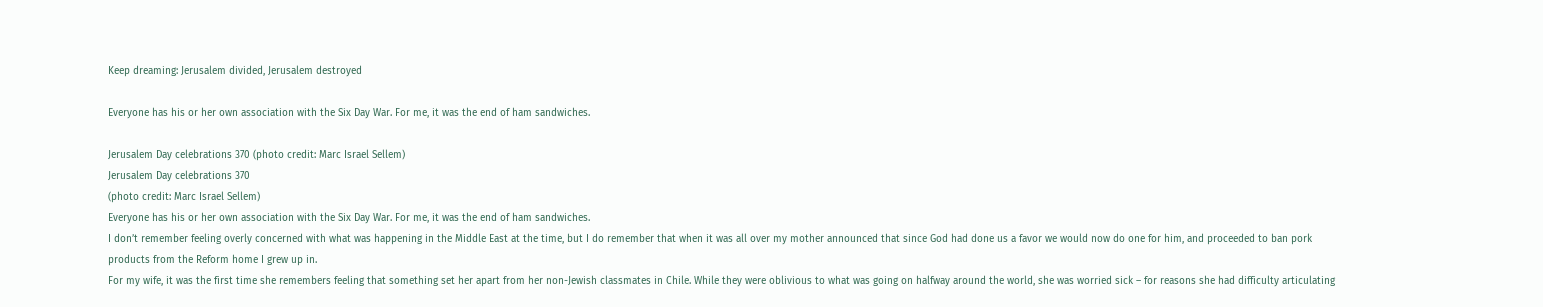Keep dreaming: Jerusalem divided, Jerusalem destroyed

Everyone has his or her own association with the Six Day War. For me, it was the end of ham sandwiches.

Jerusalem Day celebrations 370 (photo credit: Marc Israel Sellem)
Jerusalem Day celebrations 370
(photo credit: Marc Israel Sellem)
Everyone has his or her own association with the Six Day War. For me, it was the end of ham sandwiches.
I don’t remember feeling overly concerned with what was happening in the Middle East at the time, but I do remember that when it was all over my mother announced that since God had done us a favor we would now do one for him, and proceeded to ban pork products from the Reform home I grew up in.
For my wife, it was the first time she remembers feeling that something set her apart from her non-Jewish classmates in Chile. While they were oblivious to what was going on halfway around the world, she was worried sick – for reasons she had difficulty articulating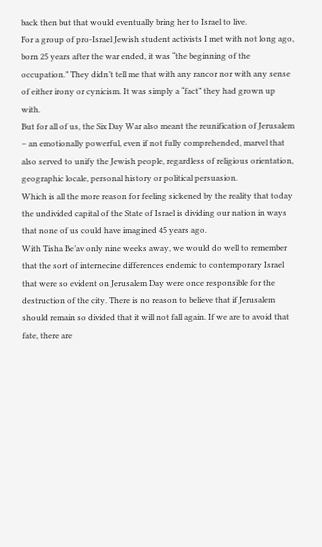back then but that would eventually bring her to Israel to live.
For a group of pro-Israel Jewish student activists I met with not long ago, born 25 years after the war ended, it was “the beginning of the occupation.” They didn’t tell me that with any rancor nor with any sense of either irony or cynicism. It was simply a “fact” they had grown up with.
But for all of us, the Six Day War also meant the reunification of Jerusalem – an emotionally powerful, even if not fully comprehended, marvel that also served to unify the Jewish people, regardless of religious orientation, geographic locale, personal history or political persuasion.
Which is all the more reason for feeling sickened by the reality that today the undivided capital of the State of Israel is dividing our nation in ways that none of us could have imagined 45 years ago.
With Tisha Be’av only nine weeks away, we would do well to remember that the sort of internecine differences endemic to contemporary Israel that were so evident on Jerusalem Day were once responsible for the destruction of the city. There is no reason to believe that if Jerusalem should remain so divided that it will not fall again. If we are to avoid that fate, there are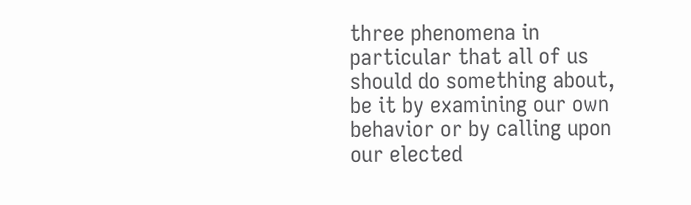three phenomena in particular that all of us should do something about, be it by examining our own behavior or by calling upon our elected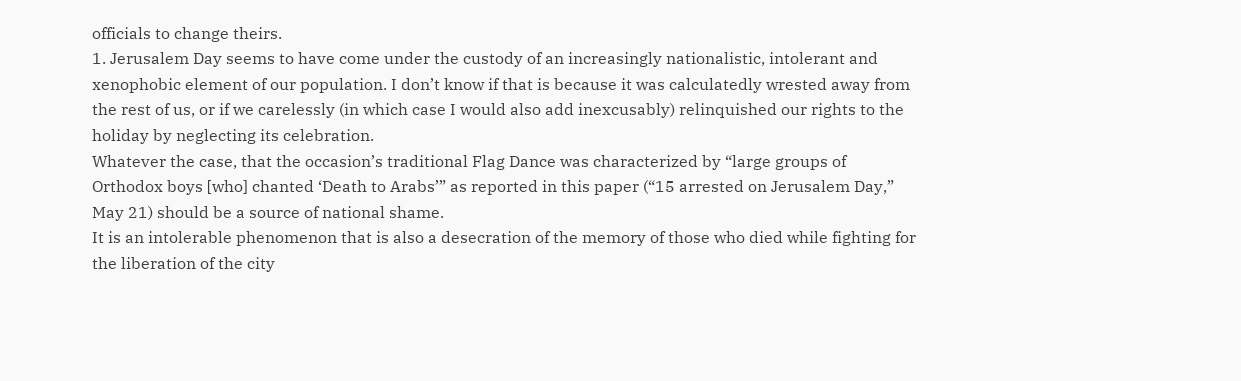officials to change theirs.
1. Jerusalem Day seems to have come under the custody of an increasingly nationalistic, intolerant and xenophobic element of our population. I don’t know if that is because it was calculatedly wrested away from the rest of us, or if we carelessly (in which case I would also add inexcusably) relinquished our rights to the holiday by neglecting its celebration.
Whatever the case, that the occasion’s traditional Flag Dance was characterized by “large groups of Orthodox boys [who] chanted ‘Death to Arabs’” as reported in this paper (“15 arrested on Jerusalem Day,” May 21) should be a source of national shame.
It is an intolerable phenomenon that is also a desecration of the memory of those who died while fighting for the liberation of the city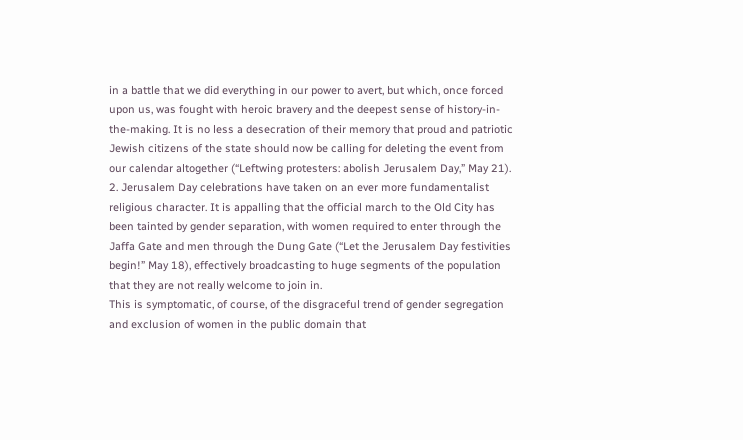in a battle that we did everything in our power to avert, but which, once forced upon us, was fought with heroic bravery and the deepest sense of history-in-the-making. It is no less a desecration of their memory that proud and patriotic Jewish citizens of the state should now be calling for deleting the event from our calendar altogether (“Leftwing protesters: abolish Jerusalem Day,” May 21).
2. Jerusalem Day celebrations have taken on an ever more fundamentalist religious character. It is appalling that the official march to the Old City has been tainted by gender separation, with women required to enter through the Jaffa Gate and men through the Dung Gate (“Let the Jerusalem Day festivities begin!” May 18), effectively broadcasting to huge segments of the population that they are not really welcome to join in.
This is symptomatic, of course, of the disgraceful trend of gender segregation and exclusion of women in the public domain that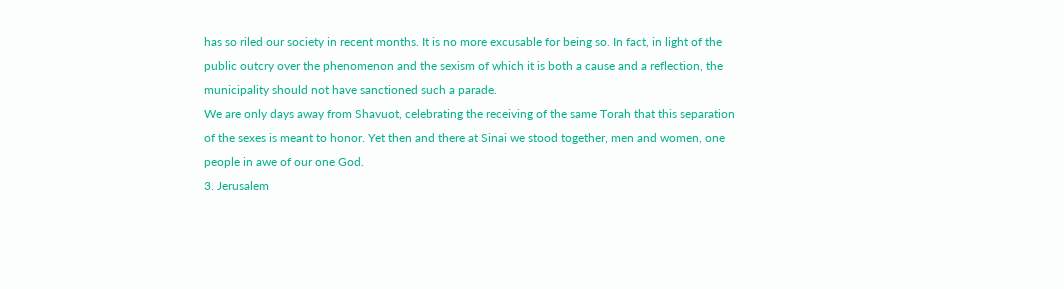has so riled our society in recent months. It is no more excusable for being so. In fact, in light of the public outcry over the phenomenon and the sexism of which it is both a cause and a reflection, the municipality should not have sanctioned such a parade.
We are only days away from Shavuot, celebrating the receiving of the same Torah that this separation of the sexes is meant to honor. Yet then and there at Sinai we stood together, men and women, one people in awe of our one God.
3. Jerusalem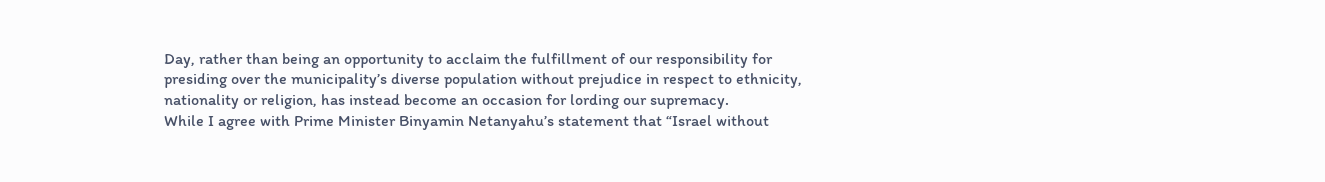Day, rather than being an opportunity to acclaim the fulfillment of our responsibility for presiding over the municipality’s diverse population without prejudice in respect to ethnicity, nationality or religion, has instead become an occasion for lording our supremacy.
While I agree with Prime Minister Binyamin Netanyahu’s statement that “Israel without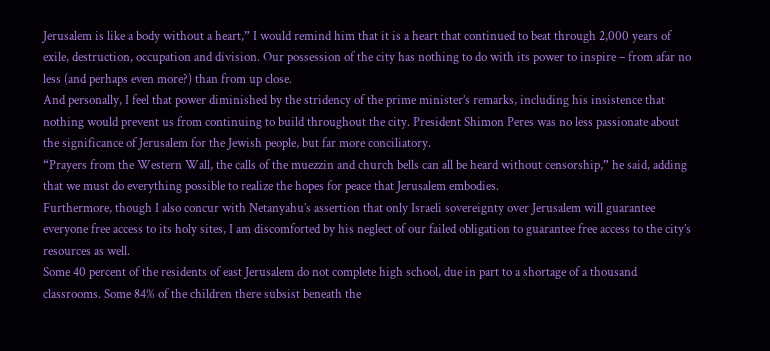Jerusalem is like a body without a heart,” I would remind him that it is a heart that continued to beat through 2,000 years of exile, destruction, occupation and division. Our possession of the city has nothing to do with its power to inspire – from afar no less (and perhaps even more?) than from up close.
And personally, I feel that power diminished by the stridency of the prime minister’s remarks, including his insistence that nothing would prevent us from continuing to build throughout the city. President Shimon Peres was no less passionate about the significance of Jerusalem for the Jewish people, but far more conciliatory.
“Prayers from the Western Wall, the calls of the muezzin and church bells can all be heard without censorship,” he said, adding that we must do everything possible to realize the hopes for peace that Jerusalem embodies.
Furthermore, though I also concur with Netanyahu’s assertion that only Israeli sovereignty over Jerusalem will guarantee everyone free access to its holy sites, I am discomforted by his neglect of our failed obligation to guarantee free access to the city’s resources as well.
Some 40 percent of the residents of east Jerusalem do not complete high school, due in part to a shortage of a thousand classrooms. Some 84% of the children there subsist beneath the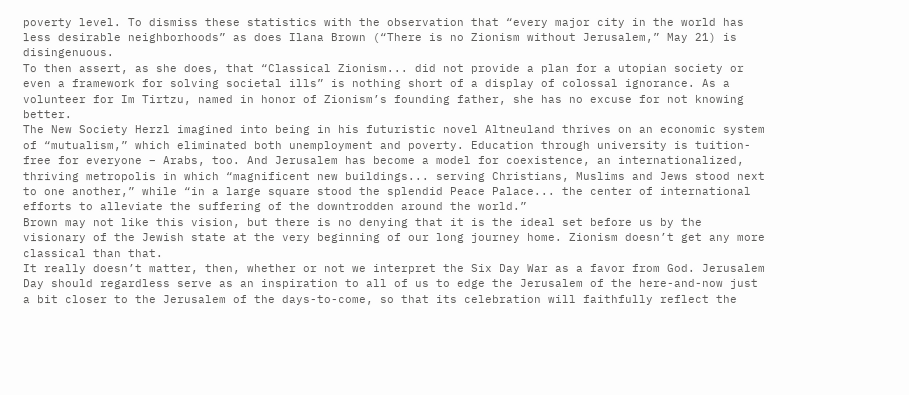poverty level. To dismiss these statistics with the observation that “every major city in the world has less desirable neighborhoods” as does Ilana Brown (“There is no Zionism without Jerusalem,” May 21) is disingenuous.
To then assert, as she does, that “Classical Zionism... did not provide a plan for a utopian society or even a framework for solving societal ills” is nothing short of a display of colossal ignorance. As a volunteer for Im Tirtzu, named in honor of Zionism’s founding father, she has no excuse for not knowing better.
The New Society Herzl imagined into being in his futuristic novel Altneuland thrives on an economic system of “mutualism,” which eliminated both unemployment and poverty. Education through university is tuition-free for everyone – Arabs, too. And Jerusalem has become a model for coexistence, an internationalized, thriving metropolis in which “magnificent new buildings... serving Christians, Muslims and Jews stood next to one another,” while “in a large square stood the splendid Peace Palace... the center of international efforts to alleviate the suffering of the downtrodden around the world.”
Brown may not like this vision, but there is no denying that it is the ideal set before us by the visionary of the Jewish state at the very beginning of our long journey home. Zionism doesn’t get any more classical than that.
It really doesn’t matter, then, whether or not we interpret the Six Day War as a favor from God. Jerusalem Day should regardless serve as an inspiration to all of us to edge the Jerusalem of the here-and-now just a bit closer to the Jerusalem of the days-to-come, so that its celebration will faithfully reflect the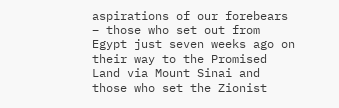aspirations of our forebears – those who set out from Egypt just seven weeks ago on their way to the Promised Land via Mount Sinai and those who set the Zionist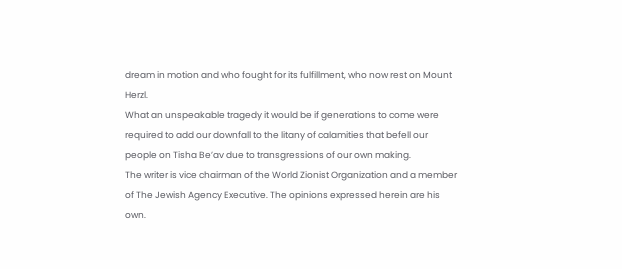dream in motion and who fought for its fulfillment, who now rest on Mount Herzl.
What an unspeakable tragedy it would be if generations to come were required to add our downfall to the litany of calamities that befell our people on Tisha Be’av due to transgressions of our own making.
The writer is vice chairman of the World Zionist Organization and a member of The Jewish Agency Executive. The opinions expressed herein are his own.